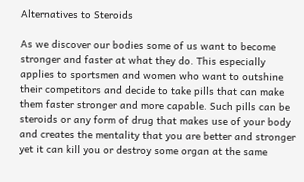Alternatives to Steroids

As we discover our bodies some of us want to become stronger and faster at what they do. This especially applies to sportsmen and women who want to outshine their competitors and decide to take pills that can make them faster stronger and more capable. Such pills can be steroids or any form of drug that makes use of your body and creates the mentality that you are better and stronger yet it can kill you or destroy some organ at the same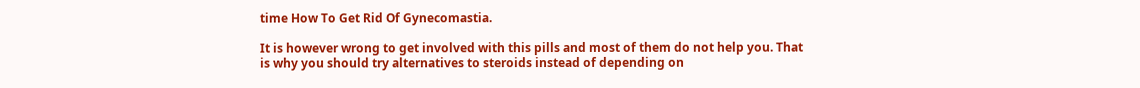time How To Get Rid Of Gynecomastia.

It is however wrong to get involved with this pills and most of them do not help you. That is why you should try alternatives to steroids instead of depending on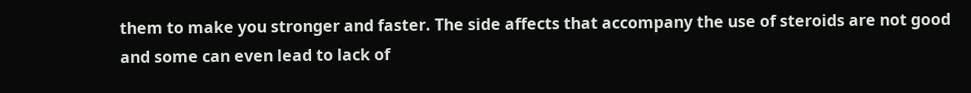them to make you stronger and faster. The side affects that accompany the use of steroids are not good and some can even lead to lack of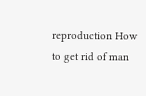reproduction How to get rid of man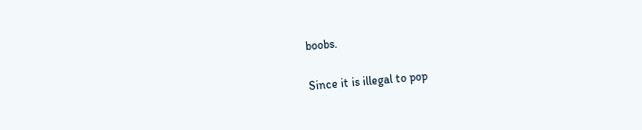boobs.

Since it is illegal to pop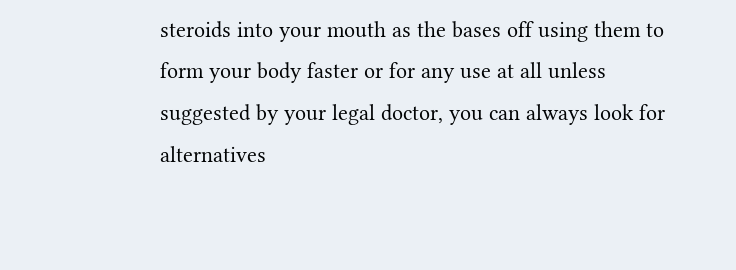steroids into your mouth as the bases off using them to form your body faster or for any use at all unless suggested by your legal doctor, you can always look for alternatives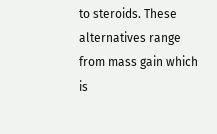to steroids. These alternatives range from mass gain which is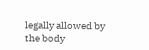legally allowed by the body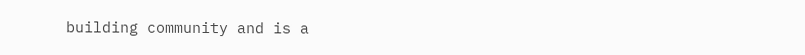building community and is a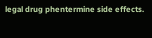legal drug phentermine side effects.